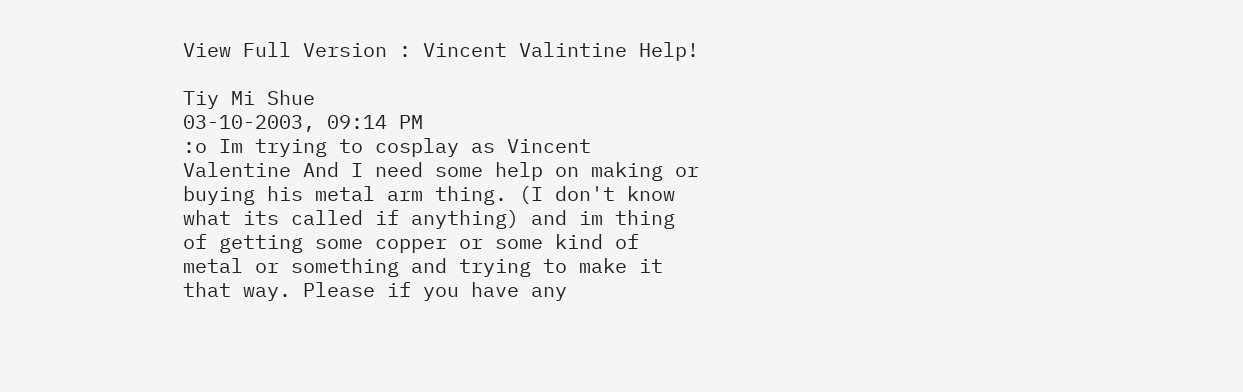View Full Version : Vincent Valintine Help!

Tiy Mi Shue
03-10-2003, 09:14 PM
:o Im trying to cosplay as Vincent Valentine And I need some help on making or buying his metal arm thing. (I don't know what its called if anything) and im thing of getting some copper or some kind of metal or something and trying to make it that way. Please if you have any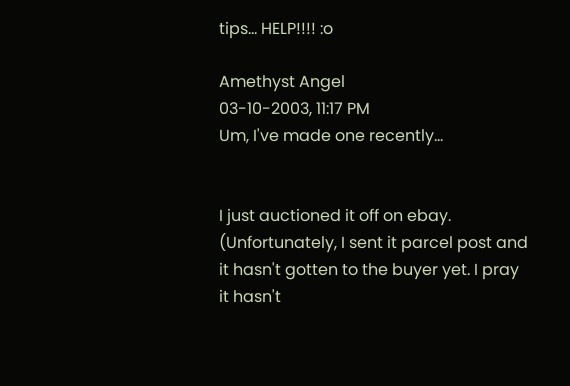tips... HELP!!!! :o

Amethyst Angel
03-10-2003, 11:17 PM
Um, I've made one recently...


I just auctioned it off on ebay. (Unfortunately, I sent it parcel post and it hasn't gotten to the buyer yet. I pray it hasn't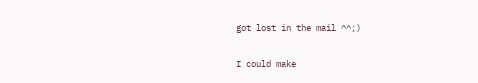got lost in the mail ^^;)

I could make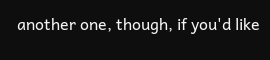another one, though, if you'd like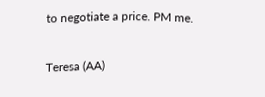to negotiate a price. PM me.

Teresa (AA)